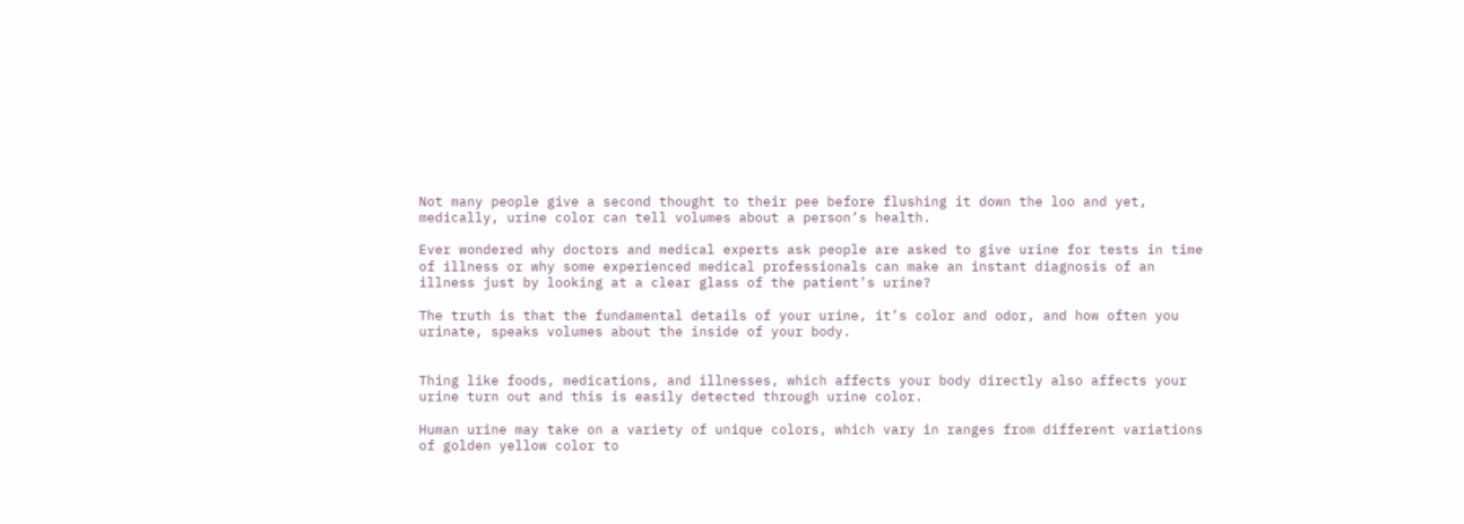Not many people give a second thought to their pee before flushing it down the loo and yet, medically, urine color can tell volumes about a person’s health.

Ever wondered why doctors and medical experts ask people are asked to give urine for tests in time of illness or why some experienced medical professionals can make an instant diagnosis of an illness just by looking at a clear glass of the patient’s urine?

The truth is that the fundamental details of your urine, it’s color and odor, and how often you urinate, speaks volumes about the inside of your body.


Thing like foods, medications, and illnesses, which affects your body directly also affects your urine turn out and this is easily detected through urine color.

Human urine may take on a variety of unique colors, which vary in ranges from different variations of golden yellow color to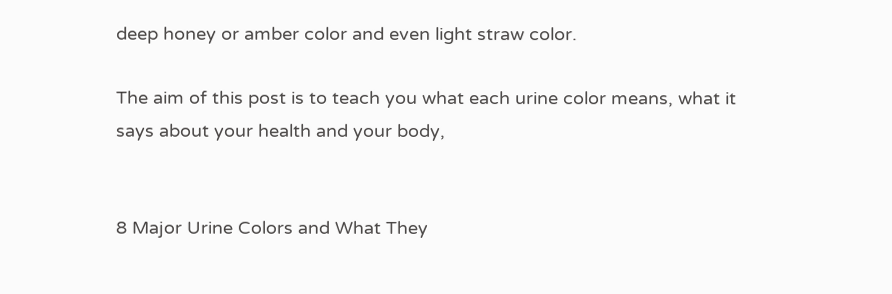deep honey or amber color and even light straw color.

The aim of this post is to teach you what each urine color means, what it says about your health and your body,


8 Major Urine Colors and What They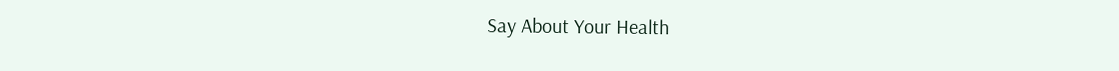Say About Your Health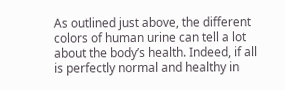As outlined just above, the different colors of human urine can tell a lot about the body’s health. Indeed, if all is perfectly normal and healthy in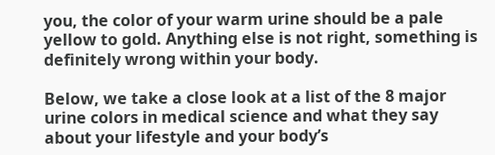you, the color of your warm urine should be a pale yellow to gold. Anything else is not right, something is definitely wrong within your body.

Below, we take a close look at a list of the 8 major urine colors in medical science and what they say about your lifestyle and your body’s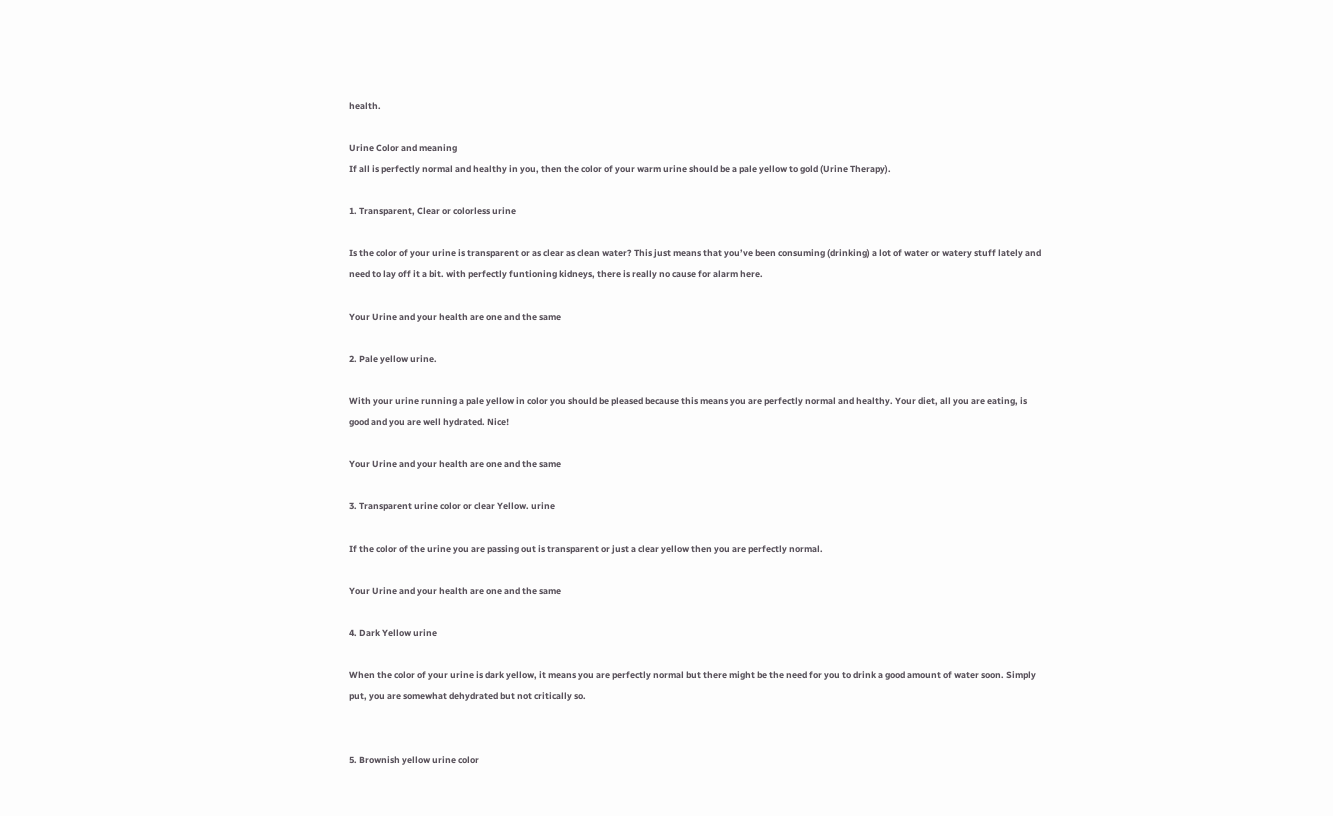health.

Urine Color and meaning
If all is perfectly normal and healthy in you, then the color of your warm urine should be a pale yellow to gold (Urine Therapy).

1. Transparent, Clear or colorless urine

Is the color of your urine is transparent or as clear as clean water? This just means that you’ve been consuming (drinking) a lot of water or watery stuff lately and need to lay off it a bit. with perfectly funtioning kidneys, there is really no cause for alarm here.

Your Urine and your health are one and the same

2. Pale yellow urine.

With your urine running a pale yellow in color you should be pleased because this means you are perfectly normal and healthy. Your diet, all you are eating, is good and you are well hydrated. Nice!

Your Urine and your health are one and the same

3. Transparent urine color or clear Yellow. urine

If the color of the urine you are passing out is transparent or just a clear yellow then you are perfectly normal.

Your Urine and your health are one and the same

4. Dark Yellow urine

When the color of your urine is dark yellow, it means you are perfectly normal but there might be the need for you to drink a good amount of water soon. Simply put, you are somewhat dehydrated but not critically so.


5. Brownish yellow urine color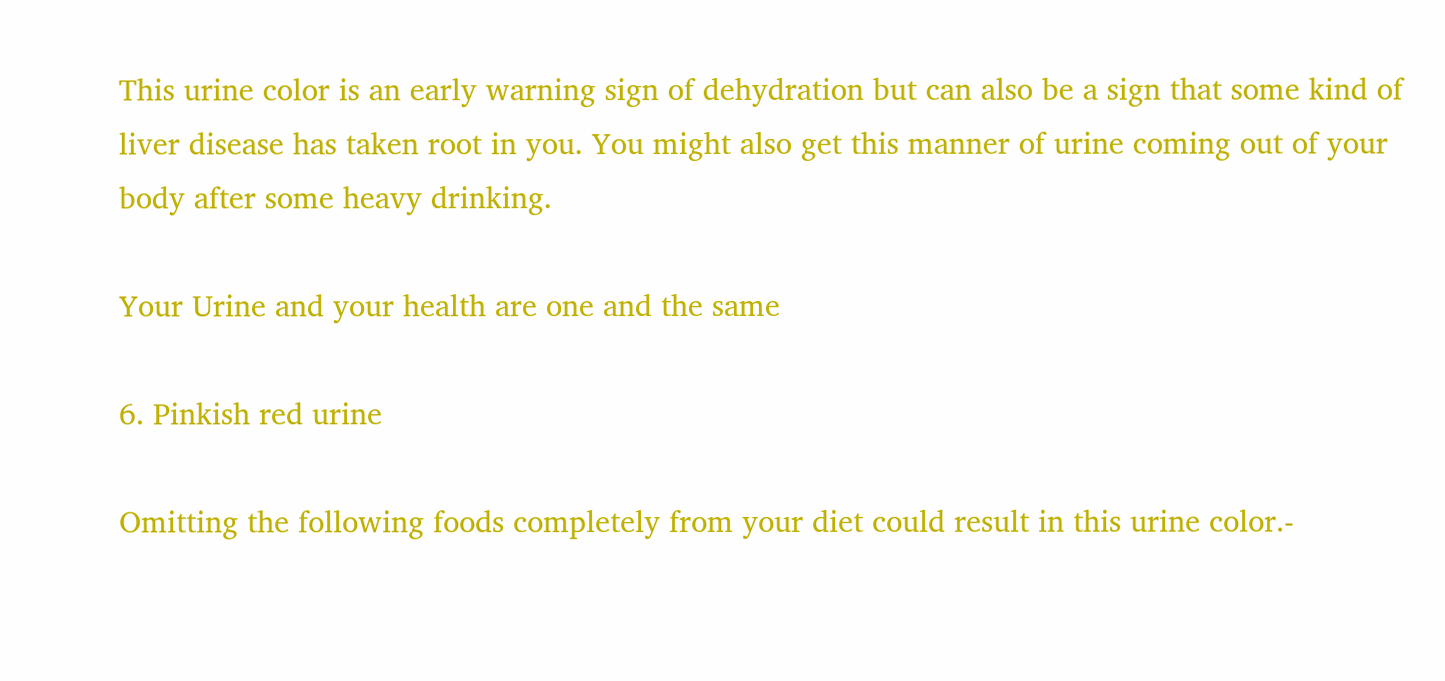This urine color is an early warning sign of dehydration but can also be a sign that some kind of liver disease has taken root in you. You might also get this manner of urine coming out of your body after some heavy drinking.

Your Urine and your health are one and the same

6. Pinkish red urine

Omitting the following foods completely from your diet could result in this urine color.-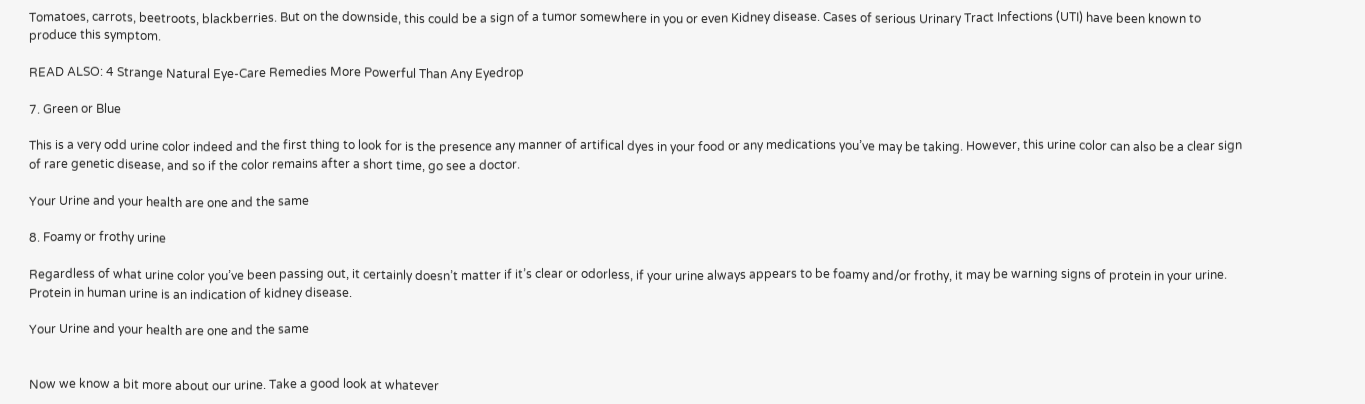Tomatoes, carrots, beetroots, blackberries. But on the downside, this could be a sign of a tumor somewhere in you or even Kidney disease. Cases of serious Urinary Tract Infections (UTI) have been known to produce this symptom.

READ ALSO: 4 Strange Natural Eye-Care Remedies More Powerful Than Any Eyedrop

7. Green or Blue

This is a very odd urine color indeed and the first thing to look for is the presence any manner of artifical dyes in your food or any medications you’ve may be taking. However, this urine color can also be a clear sign of rare genetic disease, and so if the color remains after a short time, go see a doctor.

Your Urine and your health are one and the same

8. Foamy or frothy urine

Regardless of what urine color you’ve been passing out, it certainly doesn’t matter if it’s clear or odorless, if your urine always appears to be foamy and/or frothy, it may be warning signs of protein in your urine. Protein in human urine is an indication of kidney disease.

Your Urine and your health are one and the same


Now we know a bit more about our urine. Take a good look at whatever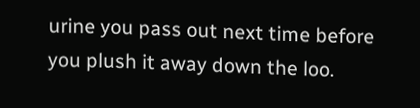urine you pass out next time before you plush it away down the loo.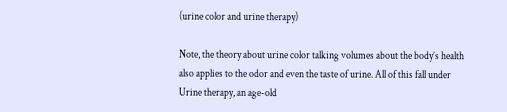(urine color and urine therapy)

Note, the theory about urine color talking volumes about the body’s health also applies to the odor and even the taste of urine. All of this fall under Urine therapy, an age-old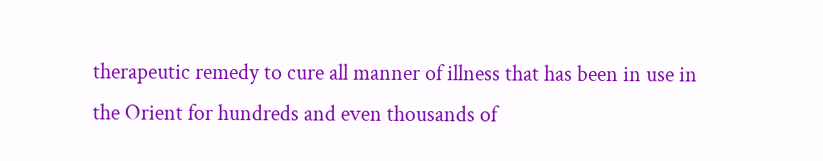therapeutic remedy to cure all manner of illness that has been in use in the Orient for hundreds and even thousands of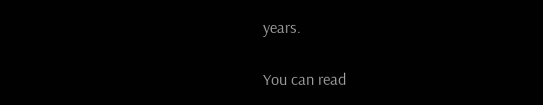years.

You can read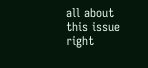all about this issue right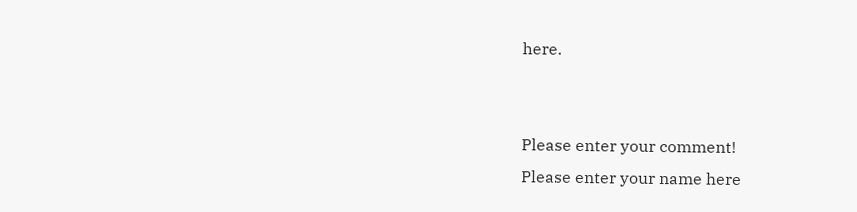here.


Please enter your comment!
Please enter your name here